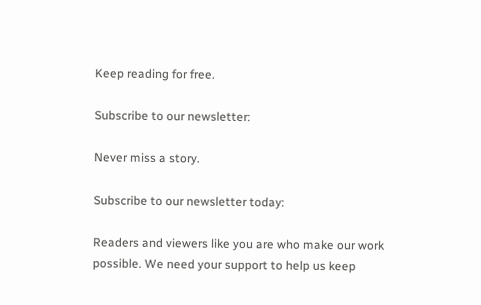Keep reading for free.

Subscribe to our newsletter:

Never miss a story.

Subscribe to our newsletter today:

Readers and viewers like you are who make our work possible. We need your support to help us keep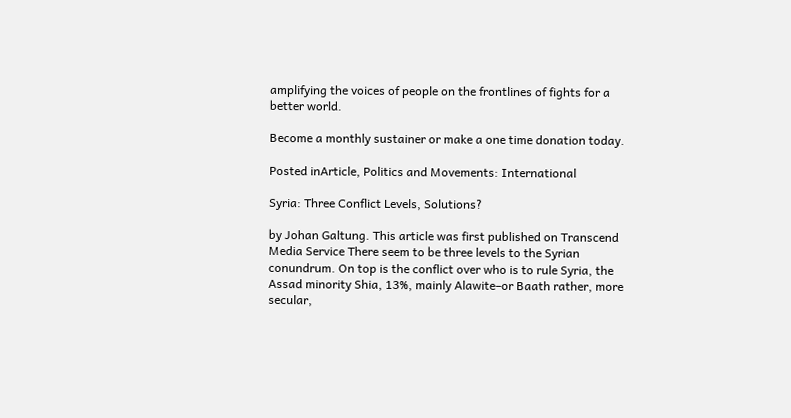amplifying the voices of people on the frontlines of fights for a better world.

Become a monthly sustainer or make a one time donation today.

Posted inArticle, Politics and Movements: International

Syria: Three Conflict Levels, Solutions?

by Johan Galtung. This article was first published on Transcend Media Service There seem to be three levels to the Syrian conundrum. On top is the conflict over who is to rule Syria, the Assad minority Shia, 13%, mainly Alawite–or Baath rather, more secular,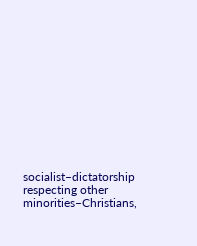socialist–dictatorship respecting other minorities–Christians,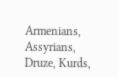Armenians, Assyrians, Druze, Kurds,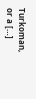Turkoman, or a […]